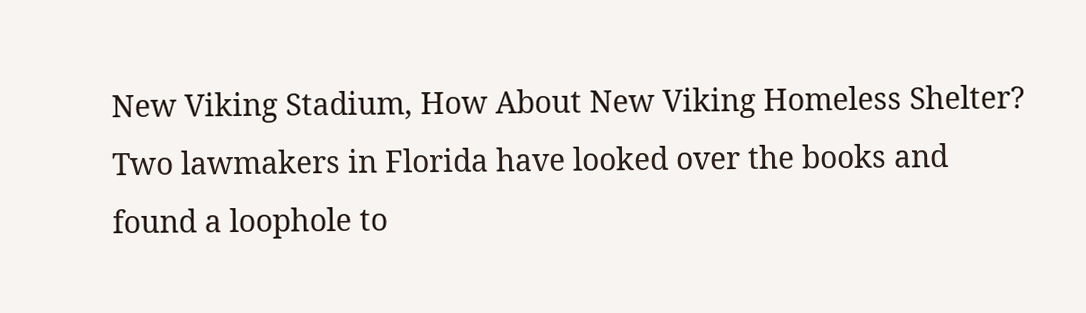New Viking Stadium, How About New Viking Homeless Shelter?
Two lawmakers in Florida have looked over the books and found a loophole to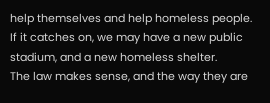help themselves and help homeless people. If it catches on, we may have a new public stadium, and a new homeless shelter.
The law makes sense, and the way they are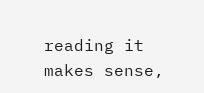reading it makes sense,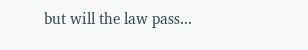but will the law pass...